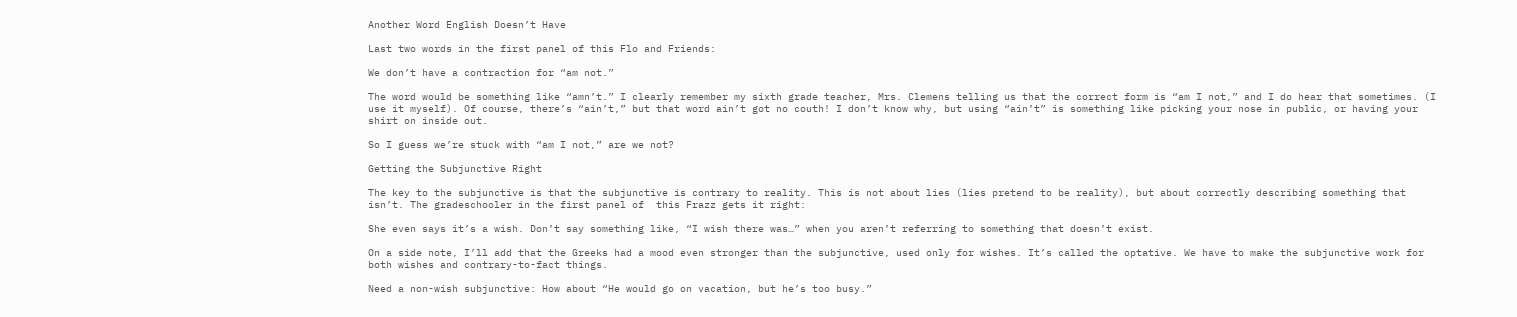Another Word English Doesn’t Have

Last two words in the first panel of this Flo and Friends:

We don’t have a contraction for “am not.”

The word would be something like “amn’t.” I clearly remember my sixth grade teacher, Mrs. Clemens telling us that the correct form is “am I not,” and I do hear that sometimes. (I use it myself). Of course, there’s “ain’t,” but that word ain’t got no couth! I don’t know why, but using “ain’t” is something like picking your nose in public, or having your shirt on inside out.

So I guess we’re stuck with “am I not,” are we not?

Getting the Subjunctive Right

The key to the subjunctive is that the subjunctive is contrary to reality. This is not about lies (lies pretend to be reality), but about correctly describing something that isn’t. The gradeschooler in the first panel of  this Frazz gets it right:

She even says it’s a wish. Don’t say something like, “I wish there was…” when you aren’t referring to something that doesn’t exist.

On a side note, I’ll add that the Greeks had a mood even stronger than the subjunctive, used only for wishes. It’s called the optative. We have to make the subjunctive work for both wishes and contrary-to-fact things.

Need a non-wish subjunctive: How about “He would go on vacation, but he’s too busy.”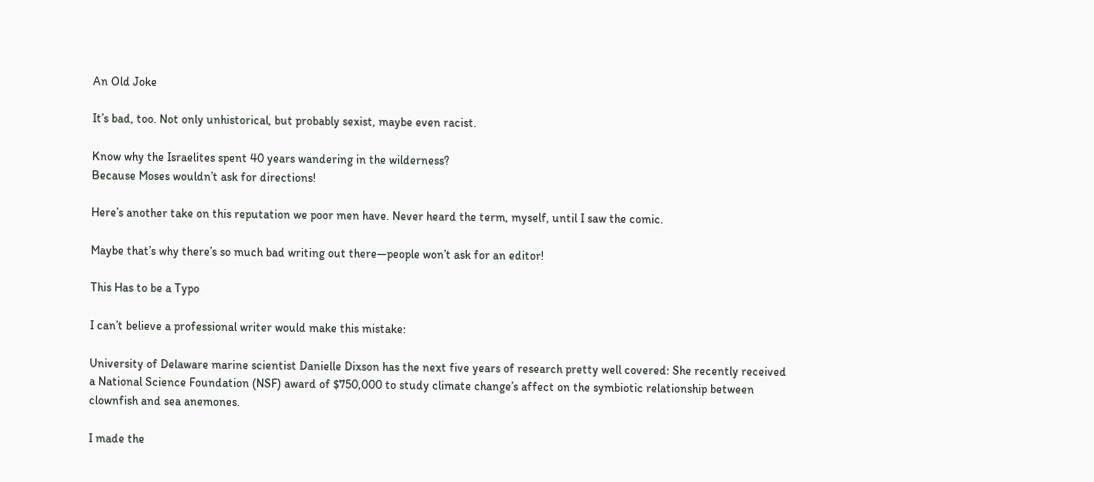An Old Joke

It’s bad, too. Not only unhistorical, but probably sexist, maybe even racist.

Know why the Israelites spent 40 years wandering in the wilderness?
Because Moses wouldn’t ask for directions!

Here’s another take on this reputation we poor men have. Never heard the term, myself, until I saw the comic.

Maybe that’s why there’s so much bad writing out there—people won’t ask for an editor!

This Has to be a Typo

I can’t believe a professional writer would make this mistake:

University of Delaware marine scientist Danielle Dixson has the next five years of research pretty well covered: She recently received a National Science Foundation (NSF) award of $750,000 to study climate change’s affect on the symbiotic relationship between clownfish and sea anemones.

I made the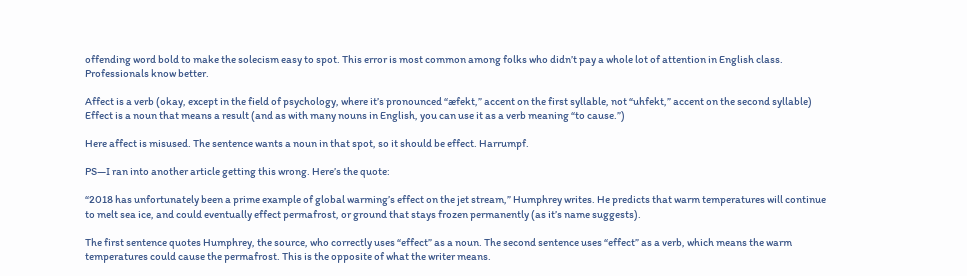offending word bold to make the solecism easy to spot. This error is most common among folks who didn’t pay a whole lot of attention in English class. Professionals know better.

Affect is a verb (okay, except in the field of psychology, where it’s pronounced “æfekt,” accent on the first syllable, not “uhfekt,” accent on the second syllable)
Effect is a noun that means a result (and as with many nouns in English, you can use it as a verb meaning “to cause.”)

Here affect is misused. The sentence wants a noun in that spot, so it should be effect. Harrumpf.

PS—I ran into another article getting this wrong. Here’s the quote:

“2018 has unfortunately been a prime example of global warming’s effect on the jet stream,” Humphrey writes. He predicts that warm temperatures will continue to melt sea ice, and could eventually effect permafrost, or ground that stays frozen permanently (as it’s name suggests).

The first sentence quotes Humphrey, the source, who correctly uses “effect” as a noun. The second sentence uses “effect” as a verb, which means the warm temperatures could cause the permafrost. This is the opposite of what the writer means.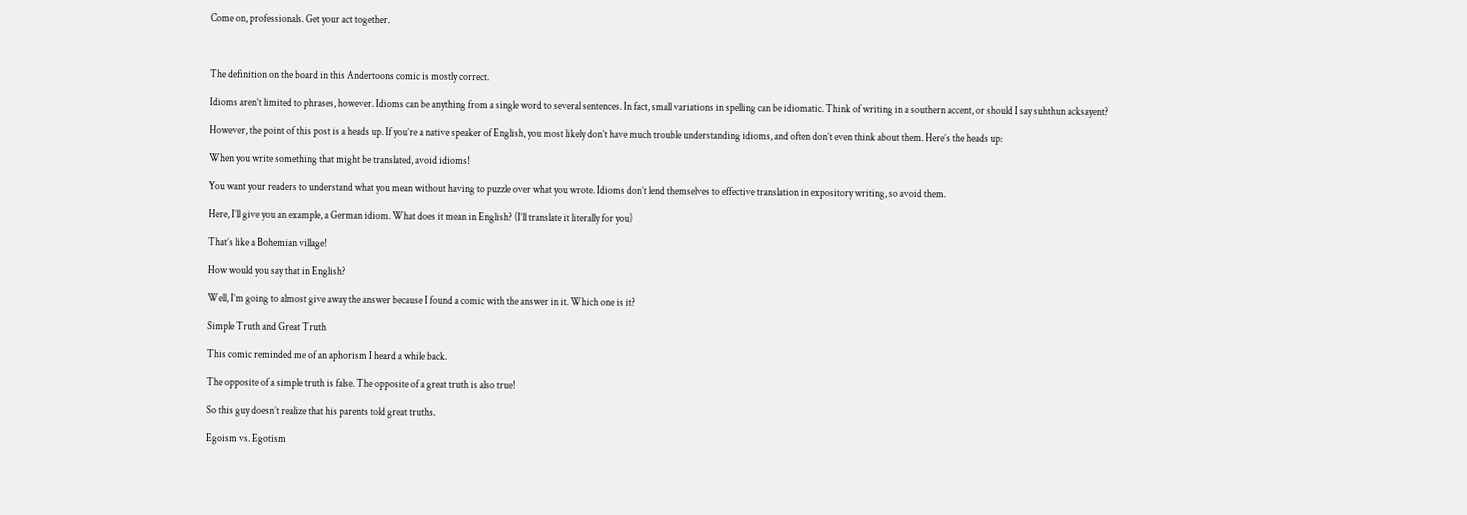Come on, professionals. Get your act together.



The definition on the board in this Andertoons comic is mostly correct.

Idioms aren’t limited to phrases, however. Idioms can be anything from a single word to several sentences. In fact, small variations in spelling can be idiomatic. Think of writing in a southern accent, or should I say suhthun acksayent?

However, the point of this post is a heads up. If you’re a native speaker of English, you most likely don’t have much trouble understanding idioms, and often don’t even think about them. Here’s the heads up:

When you write something that might be translated, avoid idioms!

You want your readers to understand what you mean without having to puzzle over what you wrote. Idioms don’t lend themselves to effective translation in expository writing, so avoid them.

Here, I’ll give you an example, a German idiom. What does it mean in English? (I’ll translate it literally for you)

That’s like a Bohemian village!

How would you say that in English?

Well, I’m going to almost give away the answer because I found a comic with the answer in it. Which one is it?

Simple Truth and Great Truth

This comic reminded me of an aphorism I heard a while back.

The opposite of a simple truth is false. The opposite of a great truth is also true!

So this guy doesn’t realize that his parents told great truths.

Egoism vs. Egotism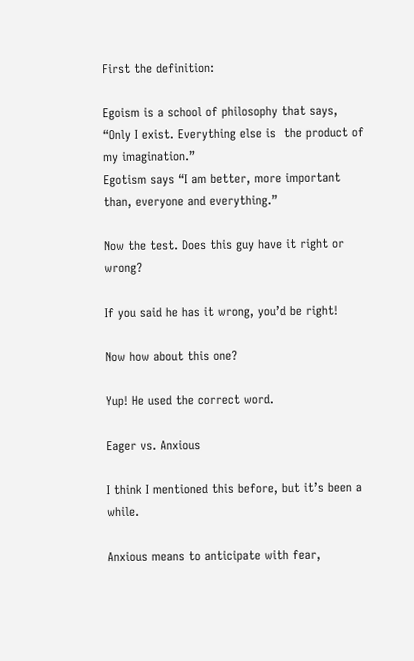First the definition:

Egoism is a school of philosophy that says, “Only I exist. Everything else is  the product of my imagination.”
Egotism says “I am better, more important than, everyone and everything.”

Now the test. Does this guy have it right or wrong?

If you said he has it wrong, you’d be right!

Now how about this one?

Yup! He used the correct word.

Eager vs. Anxious

I think I mentioned this before, but it’s been a while.

Anxious means to anticipate with fear,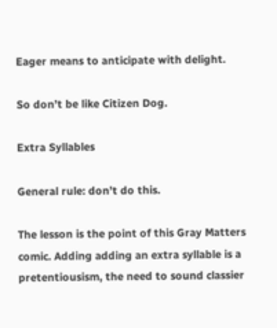Eager means to anticipate with delight.

So don’t be like Citizen Dog.

Extra Syllables

General rule: don’t do this.

The lesson is the point of this Gray Matters comic. Adding adding an extra syllable is a pretentiousism, the need to sound classier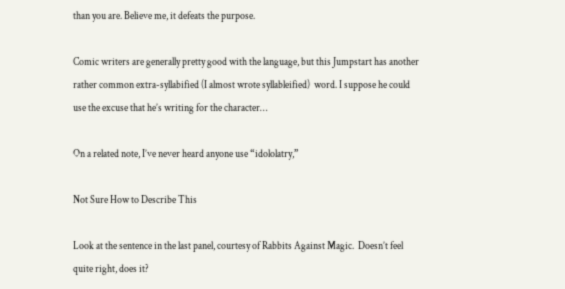than you are. Believe me, it defeats the purpose.

Comic writers are generally pretty good with the language, but this Jumpstart has another rather common extra-syllabified (I almost wrote syllableified)  word. I suppose he could use the excuse that he’s writing for the character…

On a related note, I’ve never heard anyone use “idololatry,”

Not Sure How to Describe This

Look at the sentence in the last panel, courtesy of Rabbits Against Magic.  Doesn’t feel quite right, does it?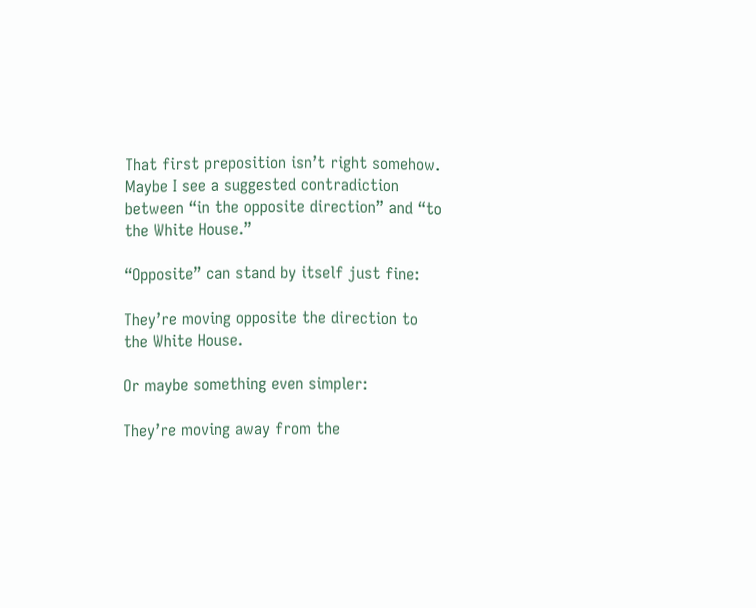That first preposition isn’t right somehow. Maybe I see a suggested contradiction between “in the opposite direction” and “to the White House.”

“Opposite” can stand by itself just fine:

They’re moving opposite the direction to the White House.

Or maybe something even simpler:

They’re moving away from the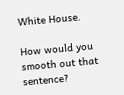White House.

How would you smooth out that sentence?